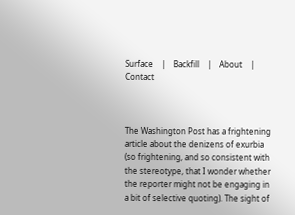Surface    |    Backfill    |    About    |    Contact



The Washington Post has a frightening article about the denizens of exurbia (so frightening, and so consistent with the stereotype, that I wonder whether the reporter might not be engaging in a bit of selective quoting). The sight of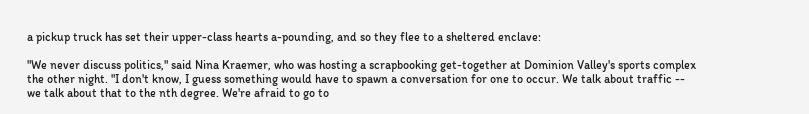a pickup truck has set their upper-class hearts a-pounding, and so they flee to a sheltered enclave:

"We never discuss politics," said Nina Kraemer, who was hosting a scrapbooking get-together at Dominion Valley's sports complex the other night. "I don't know, I guess something would have to spawn a conversation for one to occur. We talk about traffic -- we talk about that to the nth degree. We're afraid to go to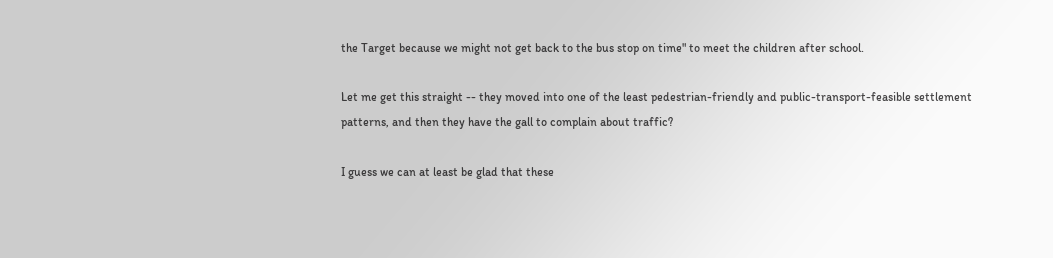the Target because we might not get back to the bus stop on time" to meet the children after school.

Let me get this straight -- they moved into one of the least pedestrian-friendly and public-transport-feasible settlement patterns, and then they have the gall to complain about traffic?

I guess we can at least be glad that these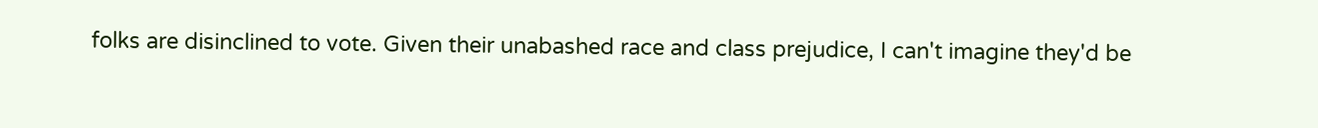folks are disinclined to vote. Given their unabashed race and class prejudice, I can't imagine they'd be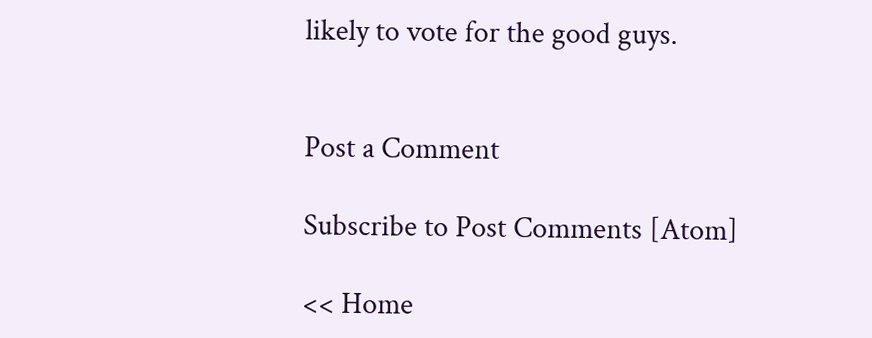likely to vote for the good guys.


Post a Comment

Subscribe to Post Comments [Atom]

<< Home